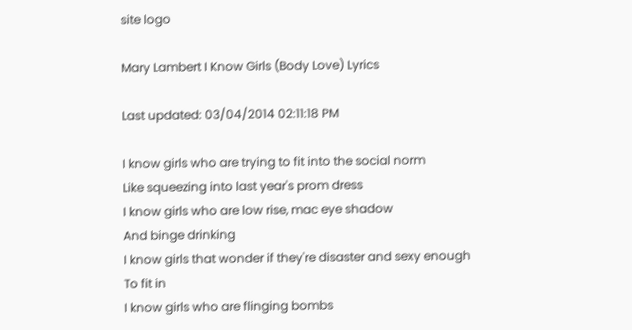site logo

Mary Lambert I Know Girls (Body Love) Lyrics

Last updated: 03/04/2014 02:11:18 PM

I know girls who are trying to fit into the social norm
Like squeezing into last year's prom dress
I know girls who are low rise, mac eye shadow
And binge drinking
I know girls that wonder if they're disaster and sexy enough
To fit in
I know girls who are flinging bombs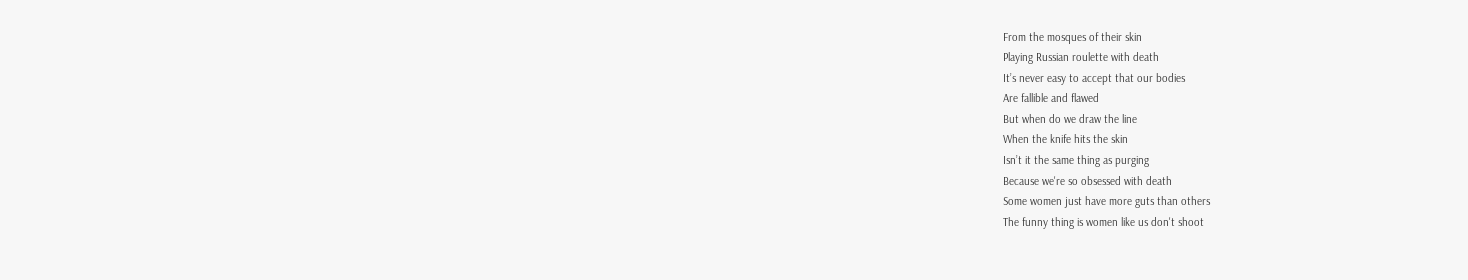From the mosques of their skin
Playing Russian roulette with death
It’s never easy to accept that our bodies
Are fallible and flawed
But when do we draw the line
When the knife hits the skin
Isn’t it the same thing as purging
Because we're so obsessed with death
Some women just have more guts than others
The funny thing is women like us don't shoot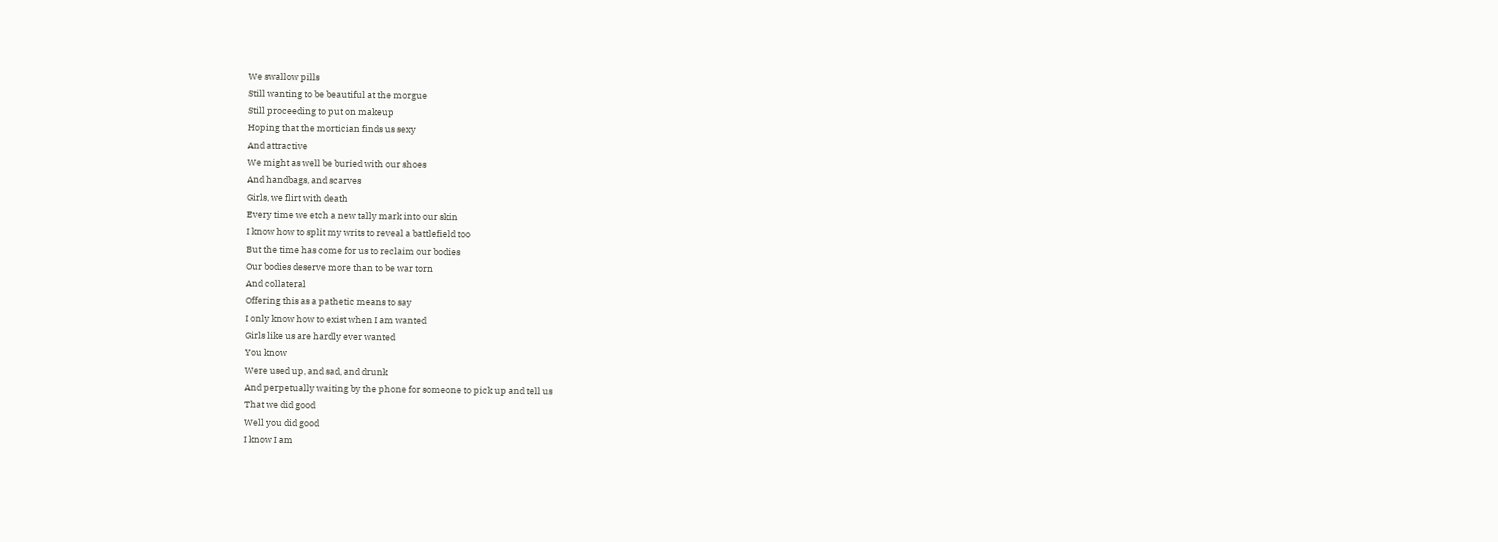We swallow pills
Still wanting to be beautiful at the morgue
Still proceeding to put on makeup
Hoping that the mortician finds us sexy
And attractive
We might as well be buried with our shoes
And handbags, and scarves
Girls, we flirt with death
Every time we etch a new tally mark into our skin
I know how to split my writs to reveal a battlefield too
But the time has come for us to reclaim our bodies
Our bodies deserve more than to be war torn
And collateral
Offering this as a pathetic means to say
I only know how to exist when I am wanted
Girls like us are hardly ever wanted
You know
Were used up, and sad, and drunk
And perpetually waiting by the phone for someone to pick up and tell us
That we did good
Well you did good
I know I am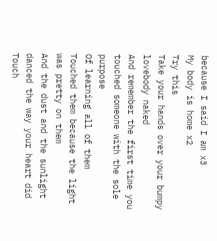because I said I am x3
My body is home x2
Try this
Take your hands over your bumpy lovebody naked
And remember the first time you touched someone with the sole purpose
Of learning all of them
Touched them because the light was pretty on them
And the dust and the sunlight danced the way your heart did
Touch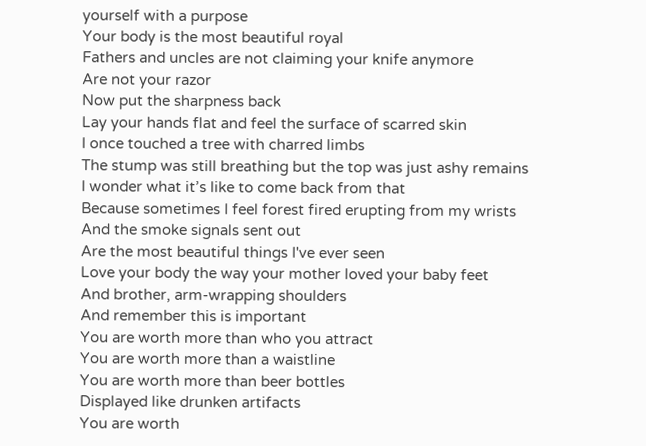yourself with a purpose
Your body is the most beautiful royal
Fathers and uncles are not claiming your knife anymore
Are not your razor
Now put the sharpness back
Lay your hands flat and feel the surface of scarred skin
I once touched a tree with charred limbs
The stump was still breathing but the top was just ashy remains
I wonder what it’s like to come back from that
Because sometimes I feel forest fired erupting from my wrists
And the smoke signals sent out
Are the most beautiful things I've ever seen
Love your body the way your mother loved your baby feet
And brother, arm-wrapping shoulders
And remember this is important
You are worth more than who you attract
You are worth more than a waistline
You are worth more than beer bottles
Displayed like drunken artifacts
You are worth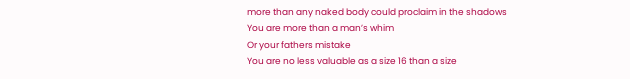more than any naked body could proclaim in the shadows
You are more than a man’s whim
Or your fathers mistake
You are no less valuable as a size 16 than a size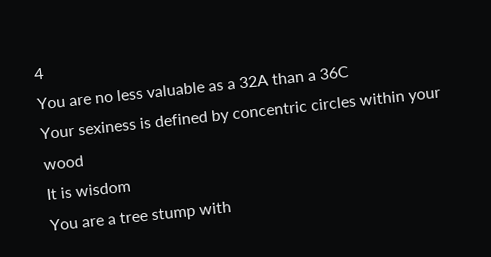4
You are no less valuable as a 32A than a 36C
Your sexiness is defined by concentric circles within your wood
It is wisdom
You are a tree stump with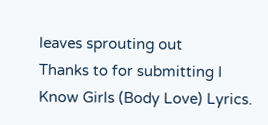leaves sprouting out
Thanks to for submitting I Know Girls (Body Love) Lyrics.